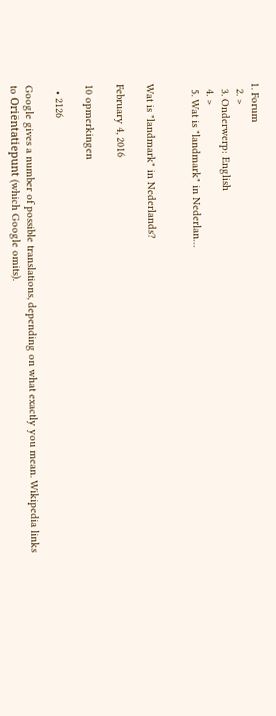1. Forum
  2. >
  3. Onderwerp: English
  4. >
  5. Wat is "landmark" in Nederlan…


Wat is "landmark" in Nederlands?

February 4, 2016

10 opmerkingen

  • 2126

Google gives a number of possible translations, depending on what exactly you mean. Wikipedia links to Oriëntatiepunt (which Google omits).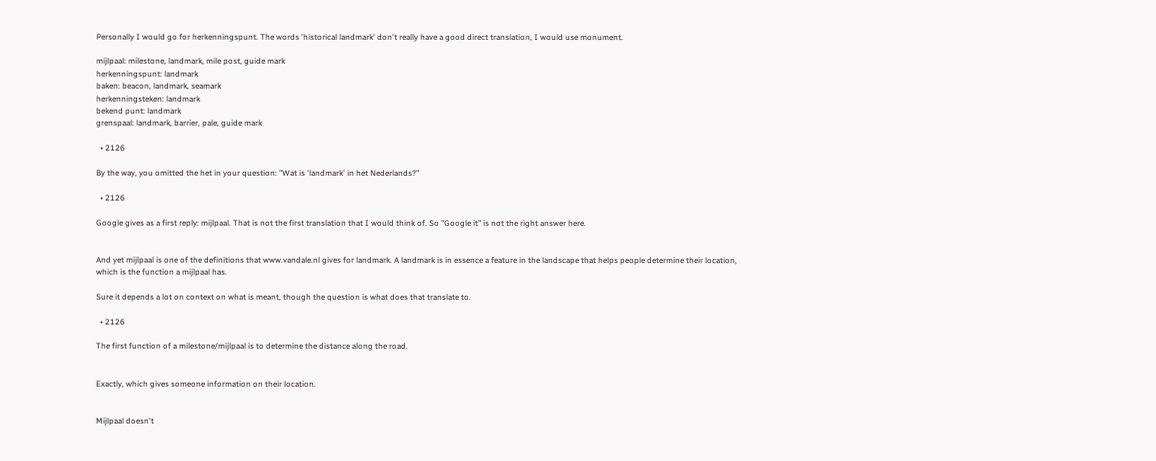Personally I would go for herkenningspunt. The words 'historical landmark' don't really have a good direct translation, I would use monument.

mijlpaal: milestone, landmark, mile post, guide mark
herkenningspunt: landmark
baken: beacon, landmark, seamark
herkenningsteken: landmark
bekend punt: landmark
grenspaal: landmark, barrier, pale, guide mark

  • 2126

By the way, you omitted the het in your question: "Wat is 'landmark' in het Nederlands?"

  • 2126

Google gives as a first reply: mijlpaal. That is not the first translation that I would think of. So "Google it" is not the right answer here.


And yet mijlpaal is one of the definitions that www.vandale.nl gives for landmark. A landmark is in essence a feature in the landscape that helps people determine their location, which is the function a mijlpaal has.

Sure it depends a lot on context on what is meant, though the question is what does that translate to.

  • 2126

The first function of a milestone/mijlpaal is to determine the distance along the road.


Exactly, which gives someone information on their location.


Mijlpaal doesn't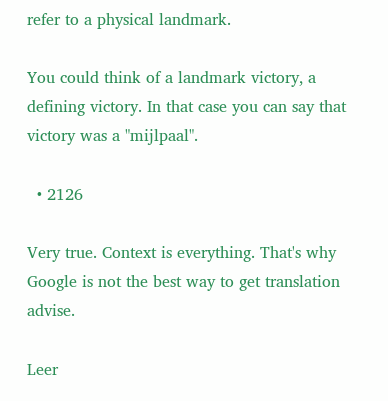refer to a physical landmark.

You could think of a landmark victory, a defining victory. In that case you can say that victory was a "mijlpaal".

  • 2126

Very true. Context is everything. That's why Google is not the best way to get translation advise.

Leer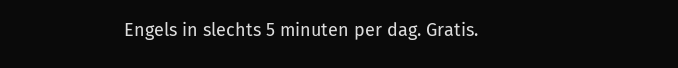Engels in slechts 5 minuten per dag. Gratis.